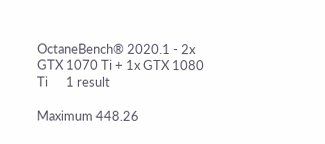OctaneBench® 2020.1 - 2x GTX 1070 Ti + 1x GTX 1080 Ti      1 result

Maximum 448.26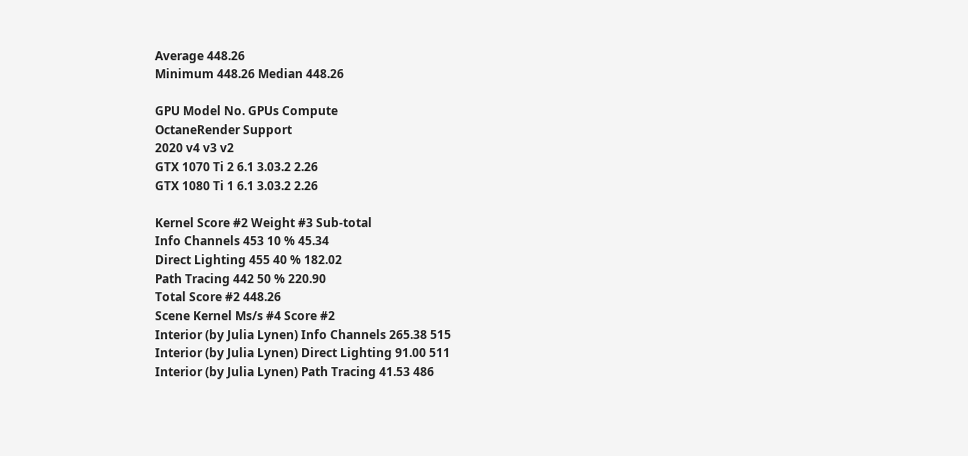Average 448.26
Minimum 448.26 Median 448.26

GPU Model No. GPUs Compute
OctaneRender Support
2020 v4 v3 v2
GTX 1070 Ti 2 6.1 3.03.2 2.26
GTX 1080 Ti 1 6.1 3.03.2 2.26

Kernel Score #2 Weight #3 Sub-total
Info Channels 453 10 % 45.34
Direct Lighting 455 40 % 182.02
Path Tracing 442 50 % 220.90
Total Score #2 448.26
Scene Kernel Ms/s #4 Score #2
Interior (by Julia Lynen) Info Channels 265.38 515
Interior (by Julia Lynen) Direct Lighting 91.00 511
Interior (by Julia Lynen) Path Tracing 41.53 486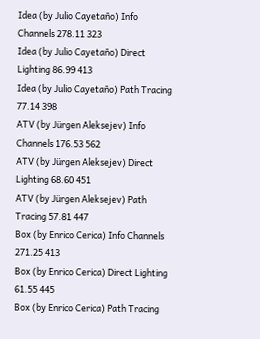Idea (by Julio Cayetaño) Info Channels 278.11 323
Idea (by Julio Cayetaño) Direct Lighting 86.99 413
Idea (by Julio Cayetaño) Path Tracing 77.14 398
ATV (by Jürgen Aleksejev) Info Channels 176.53 562
ATV (by Jürgen Aleksejev) Direct Lighting 68.60 451
ATV (by Jürgen Aleksejev) Path Tracing 57.81 447
Box (by Enrico Cerica) Info Channels 271.25 413
Box (by Enrico Cerica) Direct Lighting 61.55 445
Box (by Enrico Cerica) Path Tracing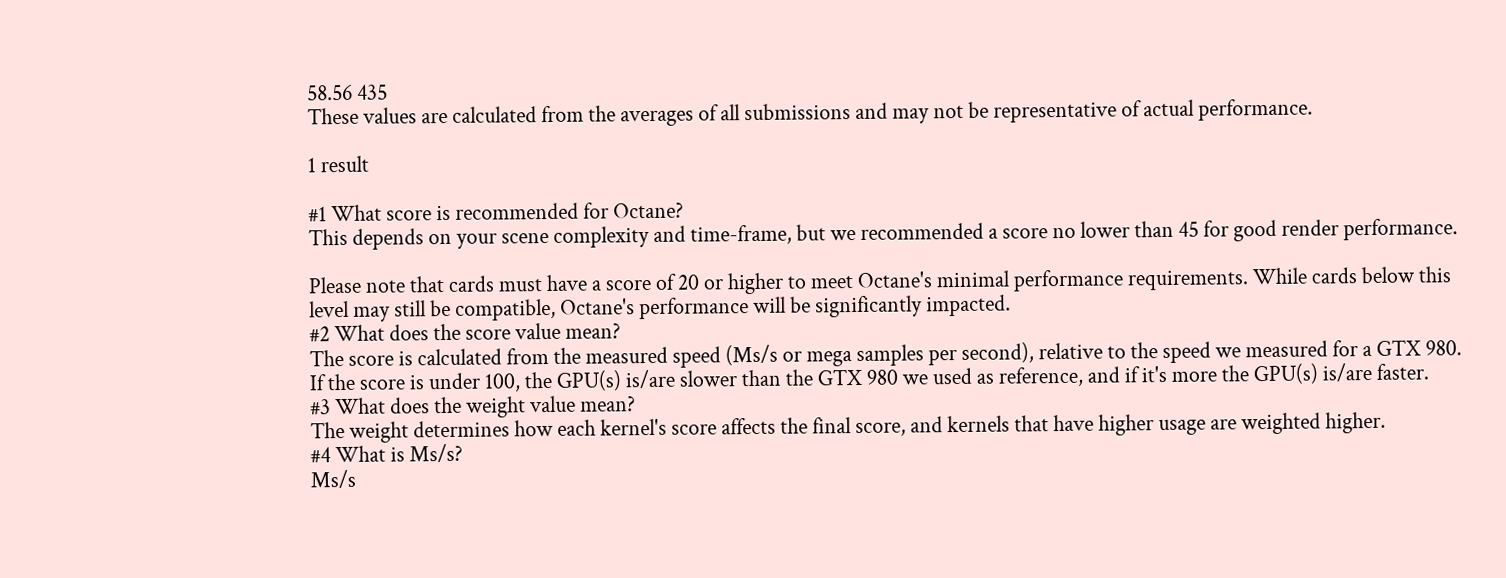58.56 435
These values are calculated from the averages of all submissions and may not be representative of actual performance.

1 result

#1 What score is recommended for Octane?
This depends on your scene complexity and time-frame, but we recommended a score no lower than 45 for good render performance.

Please note that cards must have a score of 20 or higher to meet Octane's minimal performance requirements. While cards below this level may still be compatible, Octane's performance will be significantly impacted.
#2 What does the score value mean?
The score is calculated from the measured speed (Ms/s or mega samples per second), relative to the speed we measured for a GTX 980. If the score is under 100, the GPU(s) is/are slower than the GTX 980 we used as reference, and if it's more the GPU(s) is/are faster.
#3 What does the weight value mean?
The weight determines how each kernel's score affects the final score, and kernels that have higher usage are weighted higher.
#4 What is Ms/s?
Ms/s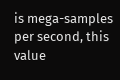is mega-samples per second, this value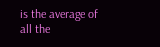is the average of all the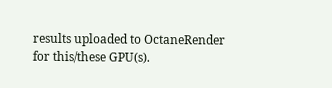results uploaded to OctaneRender for this/these GPU(s).